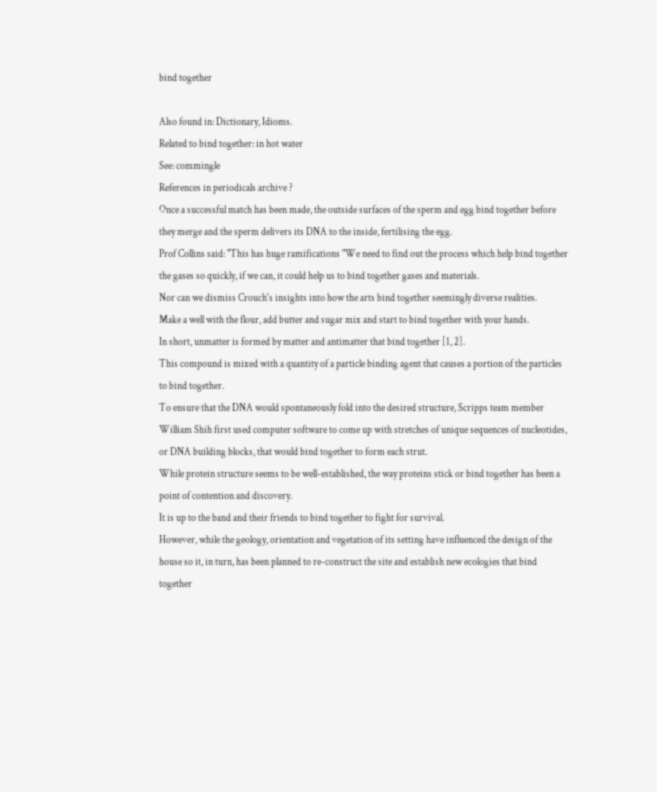bind together

Also found in: Dictionary, Idioms.
Related to bind together: in hot water
See: commingle
References in periodicals archive ?
Once a successful match has been made, the outside surfaces of the sperm and egg bind together before they merge and the sperm delivers its DNA to the inside, fertilising the egg.
Prof Collins said: "This has huge ramifications "We need to find out the process which help bind together the gases so quickly, if we can, it could help us to bind together gases and materials.
Nor can we dismiss Crouch's insights into how the arts bind together seemingly diverse realities.
Make a well with the flour, add butter and sugar mix and start to bind together with your hands.
In short, unmatter is formed by matter and antimatter that bind together [1, 2].
This compound is mixed with a quantity of a particle binding agent that causes a portion of the particles to bind together.
To ensure that the DNA would spontaneously fold into the desired structure, Scripps team member William Shih first used computer software to come up with stretches of unique sequences of nucleotides, or DNA building blocks, that would bind together to form each strut.
While protein structure seems to be well-established, the way proteins stick or bind together has been a point of contention and discovery.
It is up to the band and their friends to bind together to fight for survival.
However, while the geology, orientation and vegetation of its setting have influenced the design of the house so it, in turn, has been planned to re-construct the site and establish new ecologies that bind together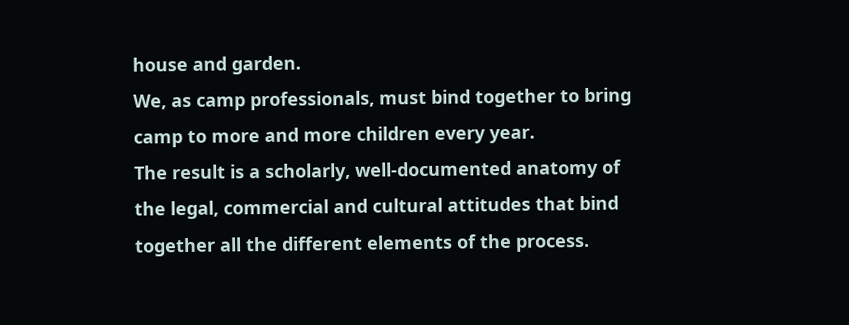house and garden.
We, as camp professionals, must bind together to bring camp to more and more children every year.
The result is a scholarly, well-documented anatomy of the legal, commercial and cultural attitudes that bind together all the different elements of the process.